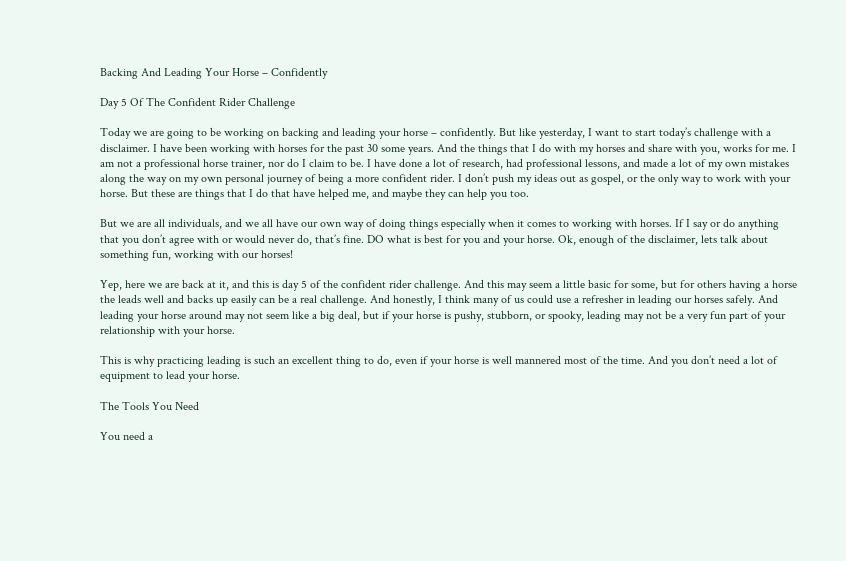Backing And Leading Your Horse – Confidently

Day 5 Of The Confident Rider Challenge

Today we are going to be working on backing and leading your horse – confidently. But like yesterday, I want to start today’s challenge with a disclaimer. I have been working with horses for the past 30 some years. And the things that I do with my horses and share with you, works for me. I am not a professional horse trainer, nor do I claim to be. I have done a lot of research, had professional lessons, and made a lot of my own mistakes along the way on my own personal journey of being a more confident rider. I don’t push my ideas out as gospel, or the only way to work with your horse. But these are things that I do that have helped me, and maybe they can help you too.

But we are all individuals, and we all have our own way of doing things especially when it comes to working with horses. If I say or do anything that you don’t agree with or would never do, that’s fine. DO what is best for you and your horse. Ok, enough of the disclaimer, lets talk about something fun, working with our horses!

Yep, here we are back at it, and this is day 5 of the confident rider challenge. And this may seem a little basic for some, but for others having a horse the leads well and backs up easily can be a real challenge. And honestly, I think many of us could use a refresher in leading our horses safely. And leading your horse around may not seem like a big deal, but if your horse is pushy, stubborn, or spooky, leading may not be a very fun part of your relationship with your horse.

This is why practicing leading is such an excellent thing to do, even if your horse is well mannered most of the time. And you don’t need a lot of equipment to lead your horse.

The Tools You Need

You need a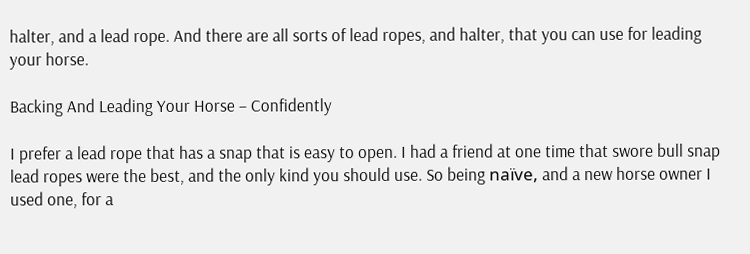halter, and a lead rope. And there are all sorts of lead ropes, and halter, that you can use for leading your horse.

Backing And Leading Your Horse – Confidently

I prefer a lead rope that has a snap that is easy to open. I had a friend at one time that swore bull snap lead ropes were the best, and the only kind you should use. So being naïve, and a new horse owner I used one, for a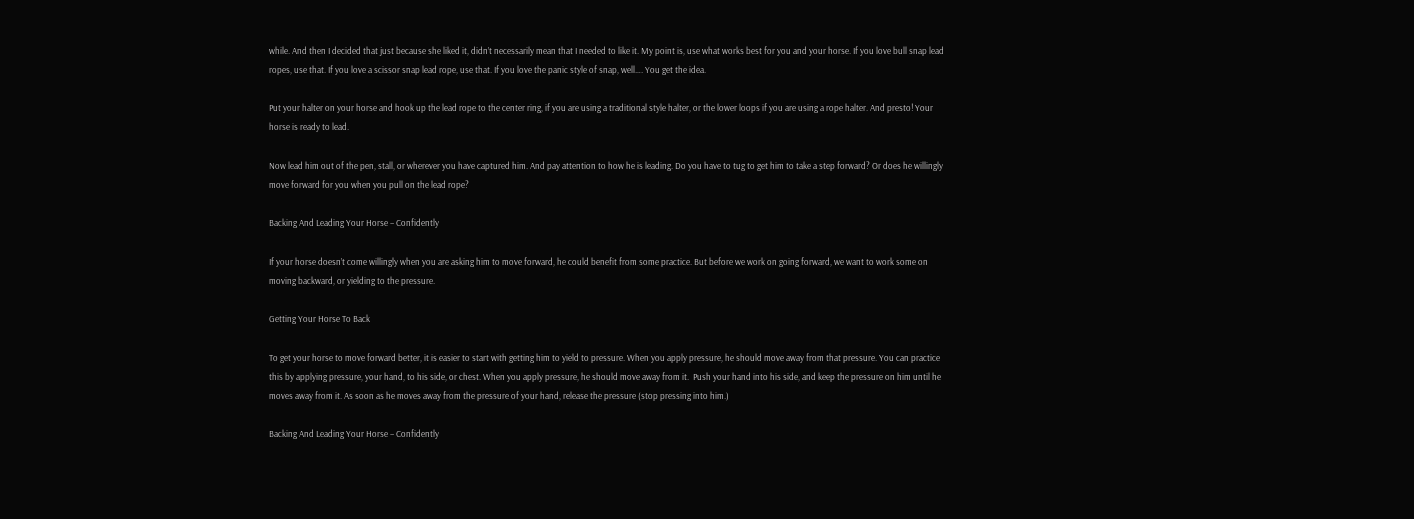while. And then I decided that just because she liked it, didn’t necessarily mean that I needed to like it. My point is, use what works best for you and your horse. If you love bull snap lead ropes, use that. If you love a scissor snap lead rope, use that. If you love the panic style of snap, well…. You get the idea.

Put your halter on your horse and hook up the lead rope to the center ring, if you are using a traditional style halter, or the lower loops if you are using a rope halter. And presto! Your horse is ready to lead.

Now lead him out of the pen, stall, or wherever you have captured him. And pay attention to how he is leading. Do you have to tug to get him to take a step forward? Or does he willingly move forward for you when you pull on the lead rope?

Backing And Leading Your Horse – Confidently

If your horse doesn’t come willingly when you are asking him to move forward, he could benefit from some practice. But before we work on going forward, we want to work some on moving backward, or yielding to the pressure.

Getting Your Horse To Back

To get your horse to move forward better, it is easier to start with getting him to yield to pressure. When you apply pressure, he should move away from that pressure. You can practice this by applying pressure, your hand, to his side, or chest. When you apply pressure, he should move away from it.  Push your hand into his side, and keep the pressure on him until he moves away from it. As soon as he moves away from the pressure of your hand, release the pressure (stop pressing into him.)

Backing And Leading Your Horse – Confidently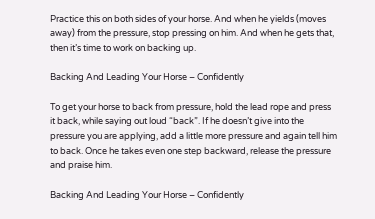Practice this on both sides of your horse. And when he yields (moves away) from the pressure, stop pressing on him. And when he gets that, then it’s time to work on backing up.

Backing And Leading Your Horse – Confidently

To get your horse to back from pressure, hold the lead rope and press it back, while saying out loud “back”. If he doesn’t give into the pressure you are applying, add a little more pressure and again tell him to back. Once he takes even one step backward, release the pressure and praise him.

Backing And Leading Your Horse – Confidently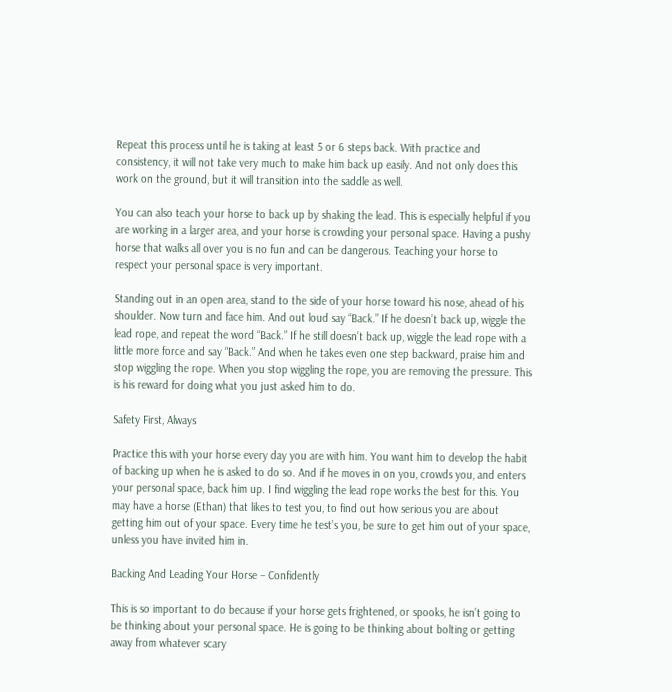Repeat this process until he is taking at least 5 or 6 steps back. With practice and consistency, it will not take very much to make him back up easily. And not only does this work on the ground, but it will transition into the saddle as well.

You can also teach your horse to back up by shaking the lead. This is especially helpful if you are working in a larger area, and your horse is crowding your personal space. Having a pushy horse that walks all over you is no fun and can be dangerous. Teaching your horse to respect your personal space is very important.

Standing out in an open area, stand to the side of your horse toward his nose, ahead of his shoulder. Now turn and face him. And out loud say “Back.” If he doesn’t back up, wiggle the lead rope, and repeat the word “Back.” If he still doesn’t back up, wiggle the lead rope with a little more force and say “Back.” And when he takes even one step backward, praise him and stop wiggling the rope. When you stop wiggling the rope, you are removing the pressure. This is his reward for doing what you just asked him to do.

Safety First, Always

Practice this with your horse every day you are with him. You want him to develop the habit of backing up when he is asked to do so. And if he moves in on you, crowds you, and enters your personal space, back him up. I find wiggling the lead rope works the best for this. You may have a horse (Ethan) that likes to test you, to find out how serious you are about getting him out of your space. Every time he test’s you, be sure to get him out of your space, unless you have invited him in.

Backing And Leading Your Horse – Confidently

This is so important to do because if your horse gets frightened, or spooks, he isn’t going to be thinking about your personal space. He is going to be thinking about bolting or getting away from whatever scary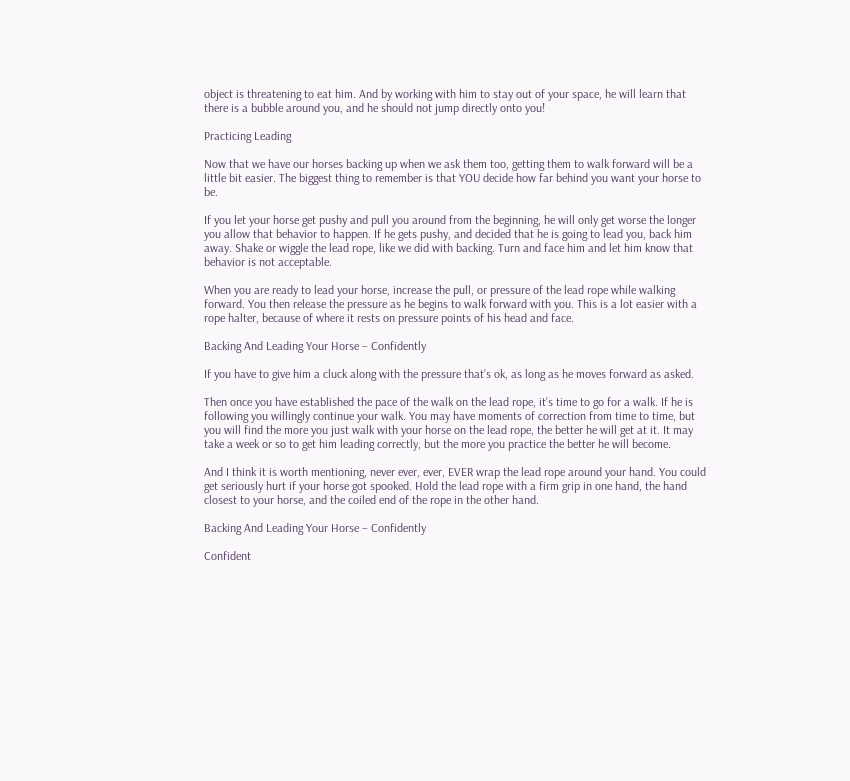object is threatening to eat him. And by working with him to stay out of your space, he will learn that there is a bubble around you, and he should not jump directly onto you!

Practicing Leading

Now that we have our horses backing up when we ask them too, getting them to walk forward will be a little bit easier. The biggest thing to remember is that YOU decide how far behind you want your horse to be.

If you let your horse get pushy and pull you around from the beginning, he will only get worse the longer you allow that behavior to happen. If he gets pushy, and decided that he is going to lead you, back him away. Shake or wiggle the lead rope, like we did with backing. Turn and face him and let him know that behavior is not acceptable.

When you are ready to lead your horse, increase the pull, or pressure of the lead rope while walking forward. You then release the pressure as he begins to walk forward with you. This is a lot easier with a rope halter, because of where it rests on pressure points of his head and face.

Backing And Leading Your Horse – Confidently

If you have to give him a cluck along with the pressure that’s ok, as long as he moves forward as asked.

Then once you have established the pace of the walk on the lead rope, it’s time to go for a walk. If he is following you willingly continue your walk. You may have moments of correction from time to time, but you will find the more you just walk with your horse on the lead rope, the better he will get at it. It may take a week or so to get him leading correctly, but the more you practice the better he will become.

And I think it is worth mentioning, never ever, ever, EVER wrap the lead rope around your hand. You could get seriously hurt if your horse got spooked. Hold the lead rope with a firm grip in one hand, the hand closest to your horse, and the coiled end of the rope in the other hand.

Backing And Leading Your Horse – Confidently

Confident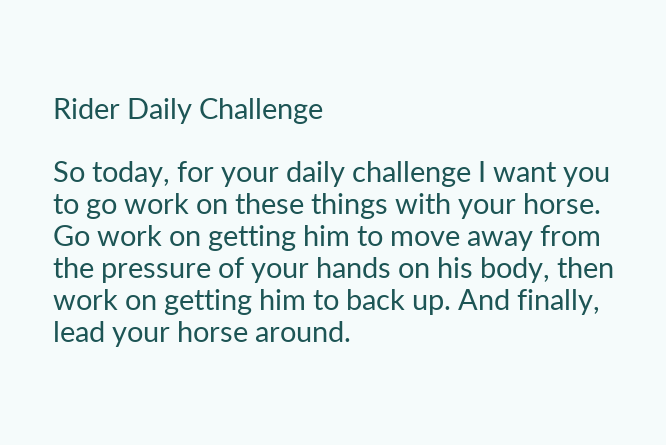Rider Daily Challenge

So today, for your daily challenge I want you to go work on these things with your horse. Go work on getting him to move away from the pressure of your hands on his body, then work on getting him to back up. And finally, lead your horse around.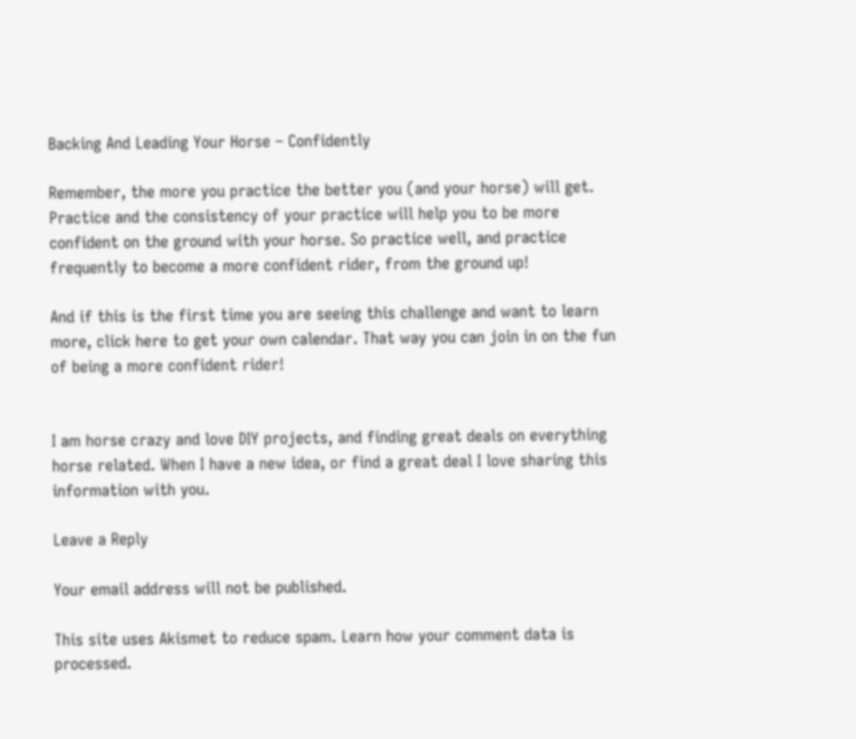Backing And Leading Your Horse – Confidently

Remember, the more you practice the better you (and your horse) will get. Practice and the consistency of your practice will help you to be more confident on the ground with your horse. So practice well, and practice frequently to become a more confident rider, from the ground up!

And if this is the first time you are seeing this challenge and want to learn more, click here to get your own calendar. That way you can join in on the fun of being a more confident rider!


I am horse crazy and love DIY projects, and finding great deals on everything horse related. When I have a new idea, or find a great deal I love sharing this information with you.

Leave a Reply

Your email address will not be published.

This site uses Akismet to reduce spam. Learn how your comment data is processed.